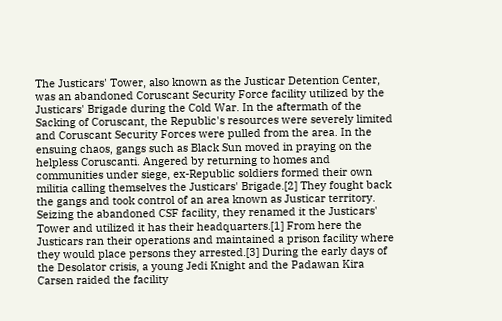The Justicars' Tower, also known as the Justicar Detention Center, was an abandoned Coruscant Security Force facility utilized by the Justicars' Brigade during the Cold War. In the aftermath of the Sacking of Coruscant, the Republic's resources were severely limited and Coruscant Security Forces were pulled from the area. In the ensuing chaos, gangs such as Black Sun moved in praying on the helpless Coruscanti. Angered by returning to homes and communities under siege, ex-Republic soldiers formed their own militia calling themselves the Justicars' Brigade.[2] They fought back the gangs and took control of an area known as Justicar territory. Seizing the abandoned CSF facility, they renamed it the Justicars' Tower and utilized it has their headquarters.[1] From here the Justicars ran their operations and maintained a prison facility where they would place persons they arrested.[3] During the early days of the Desolator crisis, a young Jedi Knight and the Padawan Kira Carsen raided the facility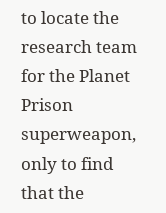to locate the research team for the Planet Prison superweapon, only to find that the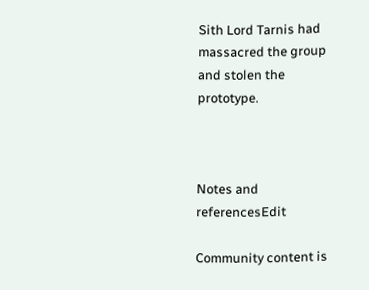Sith Lord Tarnis had massacred the group and stolen the prototype.



Notes and referencesEdit

Community content is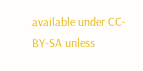available under CC-BY-SA unless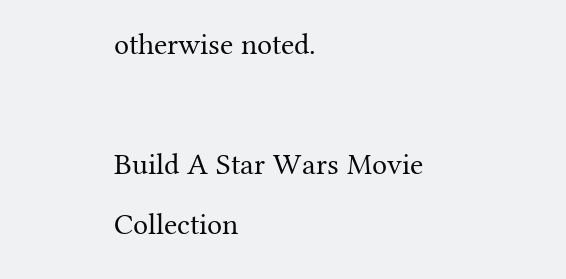otherwise noted.

Build A Star Wars Movie Collection